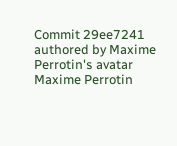Commit 29ee7241 authored by Maxime Perrotin's avatar Maxime Perrotin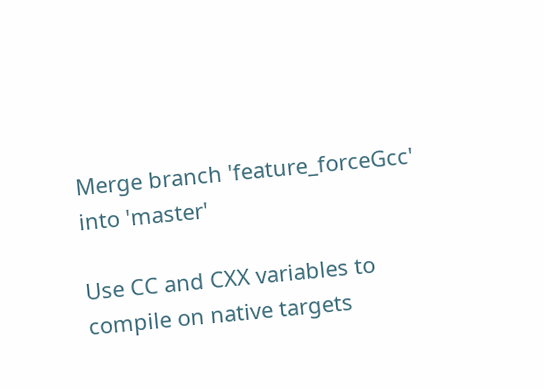Merge branch 'feature_forceGcc' into 'master'

Use CC and CXX variables to compile on native targets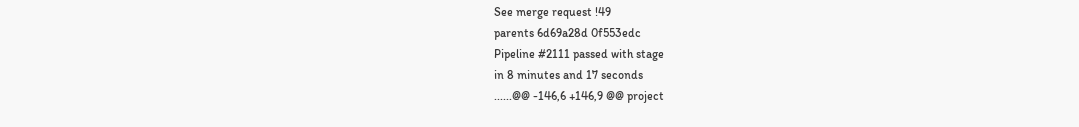See merge request !49
parents 6d69a28d 0f553edc
Pipeline #2111 passed with stage
in 8 minutes and 17 seconds
......@@ -146,6 +146,9 @@ project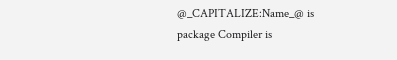@_CAPITALIZE:Name_@ is
package Compiler is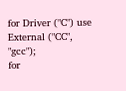for Driver ("C") use External ("CC", "gcc");
for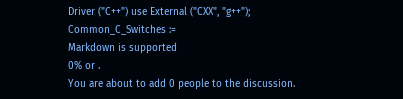Driver ("C++") use External ("CXX", "g++");
Common_C_Switches :=
Markdown is supported
0% or .
You are about to add 0 people to the discussion.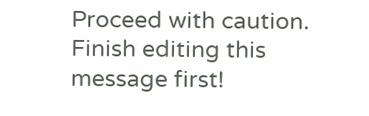Proceed with caution.
Finish editing this message first!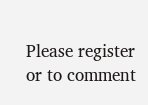Please register or to comment